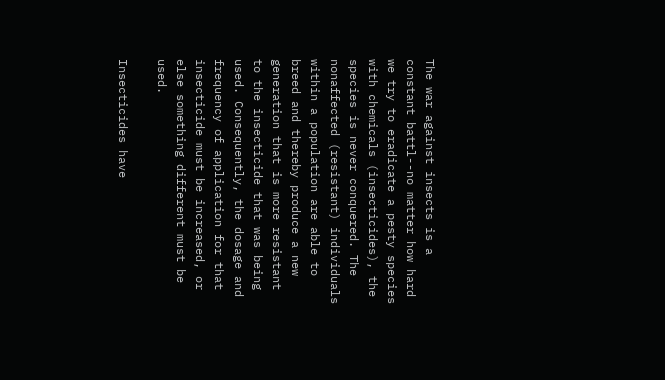The war against insects is a constant battl--no matter how hard we try to eradicate a pesty species with chemicals (insecticides), the species is never conquered. The nonaffected (resistant) individuals within a population are able to breed and thereby produce a new generation that is more resistant to the insecticide that was being used. Consequently, the dosage and frequency of application for that insecticide must be increased, or else something different must be used.

Insecticides have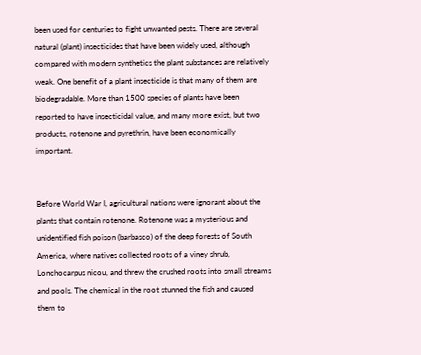been used for centuries to fight unwanted pests. There are several natural (plant) insecticides that have been widely used, although compared with modern synthetics the plant substances are relatively weak. One benefit of a plant insecticide is that many of them are biodegradable. More than 1500 species of plants have been reported to have insecticidal value, and many more exist, but two products, rotenone and pyrethrin, have been economically important.


Before World War I, agricultural nations were ignorant about the plants that contain rotenone. Rotenone was a mysterious and unidentified fish poison (barbasco) of the deep forests of South America, where natives collected roots of a viney shrub, Lonchocarpus nicou, and threw the crushed roots into small streams and pools. The chemical in the root stunned the fish and caused them to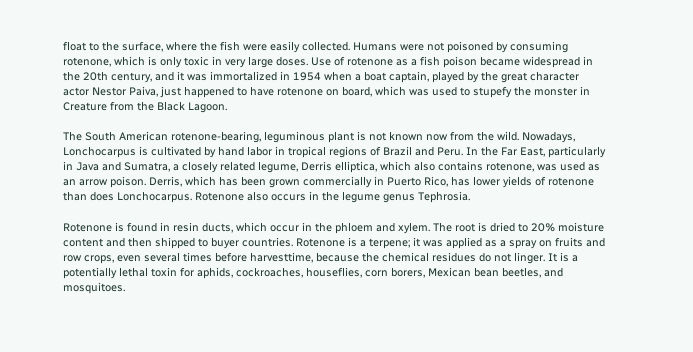float to the surface, where the fish were easily collected. Humans were not poisoned by consuming rotenone, which is only toxic in very large doses. Use of rotenone as a fish poison became widespread in the 20th century, and it was immortalized in 1954 when a boat captain, played by the great character actor Nestor Paiva, just happened to have rotenone on board, which was used to stupefy the monster in Creature from the Black Lagoon.

The South American rotenone-bearing, leguminous plant is not known now from the wild. Nowadays, Lonchocarpus is cultivated by hand labor in tropical regions of Brazil and Peru. In the Far East, particularly in Java and Sumatra, a closely related legume, Derris elliptica, which also contains rotenone, was used as an arrow poison. Derris, which has been grown commercially in Puerto Rico, has lower yields of rotenone than does Lonchocarpus. Rotenone also occurs in the legume genus Tephrosia.

Rotenone is found in resin ducts, which occur in the phloem and xylem. The root is dried to 20% moisture content and then shipped to buyer countries. Rotenone is a terpene; it was applied as a spray on fruits and row crops, even several times before harvesttime, because the chemical residues do not linger. It is a potentially lethal toxin for aphids, cockroaches, houseflies, corn borers, Mexican bean beetles, and mosquitoes.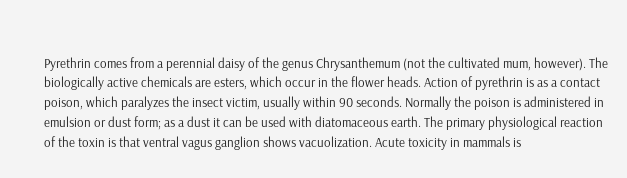Pyrethrin comes from a perennial daisy of the genus Chrysanthemum (not the cultivated mum, however). The biologically active chemicals are esters, which occur in the flower heads. Action of pyrethrin is as a contact poison, which paralyzes the insect victim, usually within 90 seconds. Normally the poison is administered in emulsion or dust form; as a dust it can be used with diatomaceous earth. The primary physiological reaction of the toxin is that ventral vagus ganglion shows vacuolization. Acute toxicity in mammals is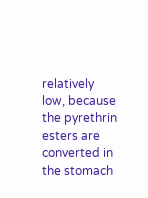relatively low, because the pyrethrin esters are converted in the stomach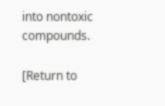into nontoxic compounds.

[Return to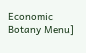Economic Botany Menu]